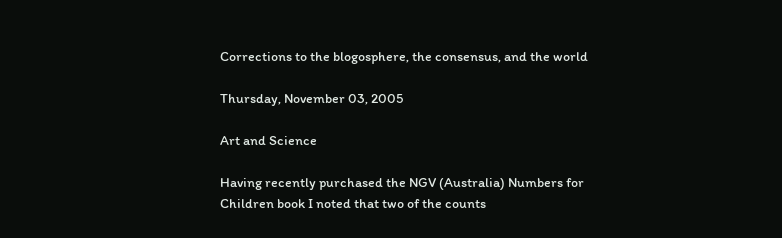Corrections to the blogosphere, the consensus, and the world

Thursday, November 03, 2005

Art and Science

Having recently purchased the NGV (Australia) Numbers for Children book I noted that two of the counts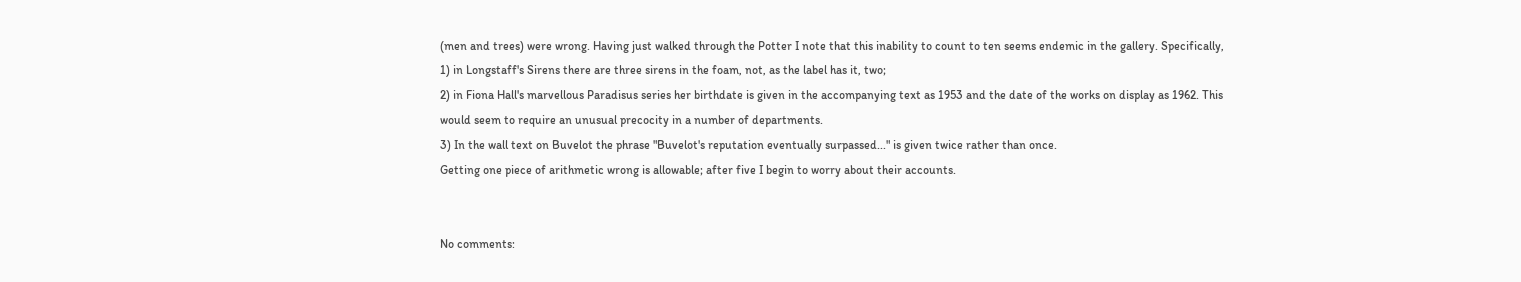(men and trees) were wrong. Having just walked through the Potter I note that this inability to count to ten seems endemic in the gallery. Specifically,
1) in Longstaff's Sirens there are three sirens in the foam, not, as the label has it, two;
2) in Fiona Hall's marvellous Paradisus series her birthdate is given in the accompanying text as 1953 and the date of the works on display as 1962. This would seem to require an unusual precocity in a number of departments.
3) In the wall text on Buvelot the phrase "Buvelot's reputation eventually surpassed..." is given twice rather than once.
Getting one piece of arithmetic wrong is allowable; after five I begin to worry about their accounts.


No comments: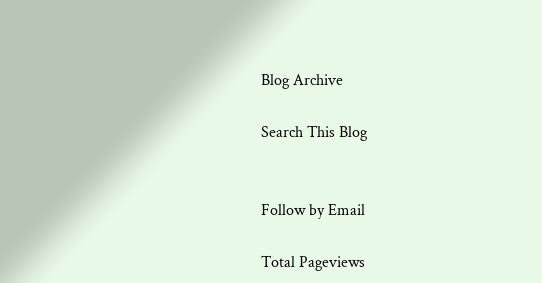Blog Archive

Search This Blog


Follow by Email

Total Pageviews